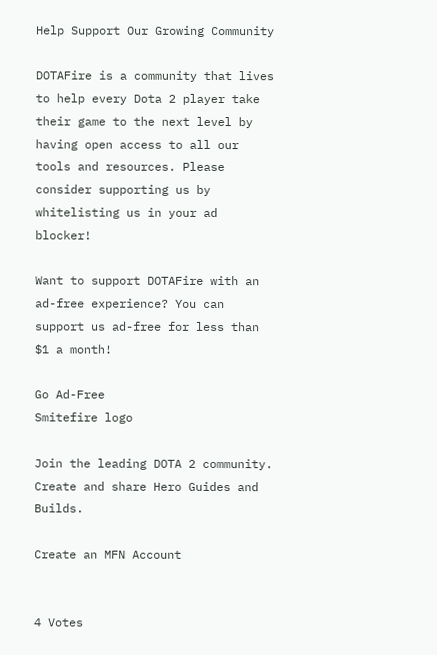Help Support Our Growing Community

DOTAFire is a community that lives to help every Dota 2 player take their game to the next level by having open access to all our tools and resources. Please consider supporting us by whitelisting us in your ad blocker!

Want to support DOTAFire with an ad-free experience? You can support us ad-free for less than $1 a month!

Go Ad-Free
Smitefire logo

Join the leading DOTA 2 community.
Create and share Hero Guides and Builds.

Create an MFN Account


4 Votes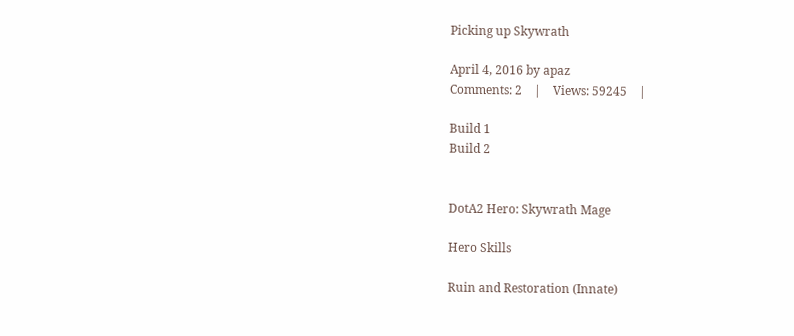Picking up Skywrath

April 4, 2016 by apaz
Comments: 2    |    Views: 59245    |

Build 1
Build 2


DotA2 Hero: Skywrath Mage

Hero Skills

Ruin and Restoration (Innate)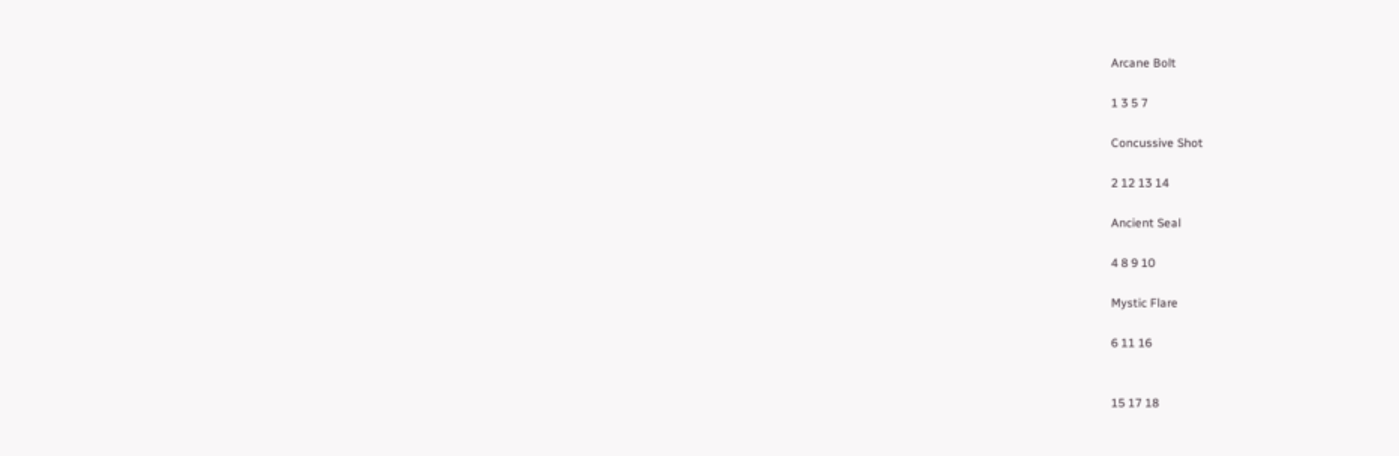Arcane Bolt

1 3 5 7

Concussive Shot

2 12 13 14

Ancient Seal

4 8 9 10

Mystic Flare

6 11 16


15 17 18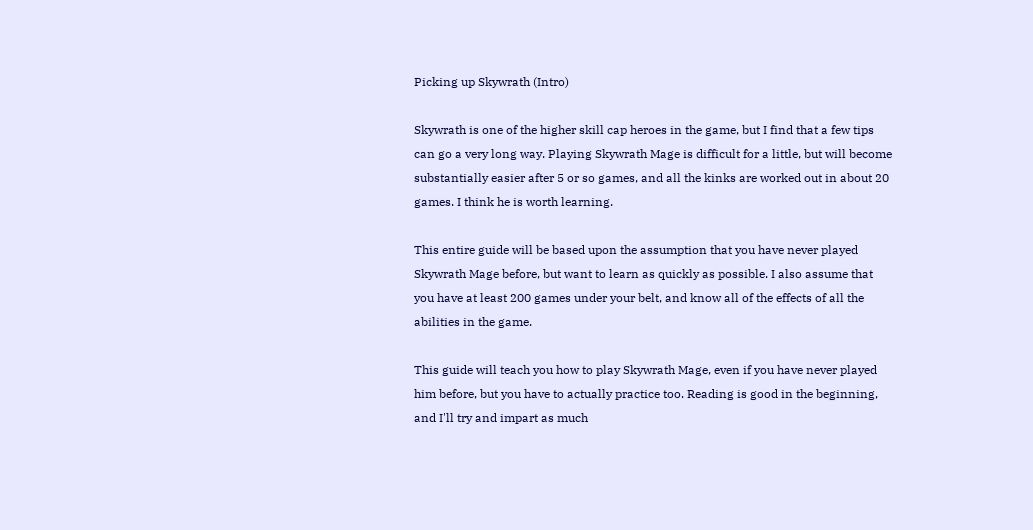Picking up Skywrath (Intro)

Skywrath is one of the higher skill cap heroes in the game, but I find that a few tips can go a very long way. Playing Skywrath Mage is difficult for a little, but will become substantially easier after 5 or so games, and all the kinks are worked out in about 20 games. I think he is worth learning.

This entire guide will be based upon the assumption that you have never played Skywrath Mage before, but want to learn as quickly as possible. I also assume that you have at least 200 games under your belt, and know all of the effects of all the abilities in the game.

This guide will teach you how to play Skywrath Mage, even if you have never played him before, but you have to actually practice too. Reading is good in the beginning, and I'll try and impart as much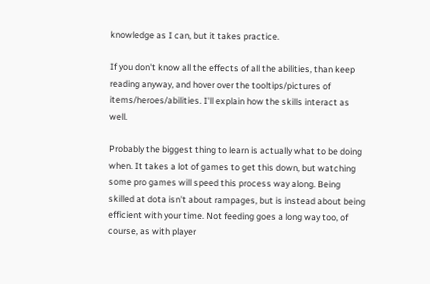knowledge as I can, but it takes practice.

If you don't know all the effects of all the abilities, than keep reading anyway, and hover over the tooltips/pictures of items/heroes/abilities. I'll explain how the skills interact as well.

Probably the biggest thing to learn is actually what to be doing when. It takes a lot of games to get this down, but watching some pro games will speed this process way along. Being skilled at dota isn't about rampages, but is instead about being efficient with your time. Not feeding goes a long way too, of course, as with player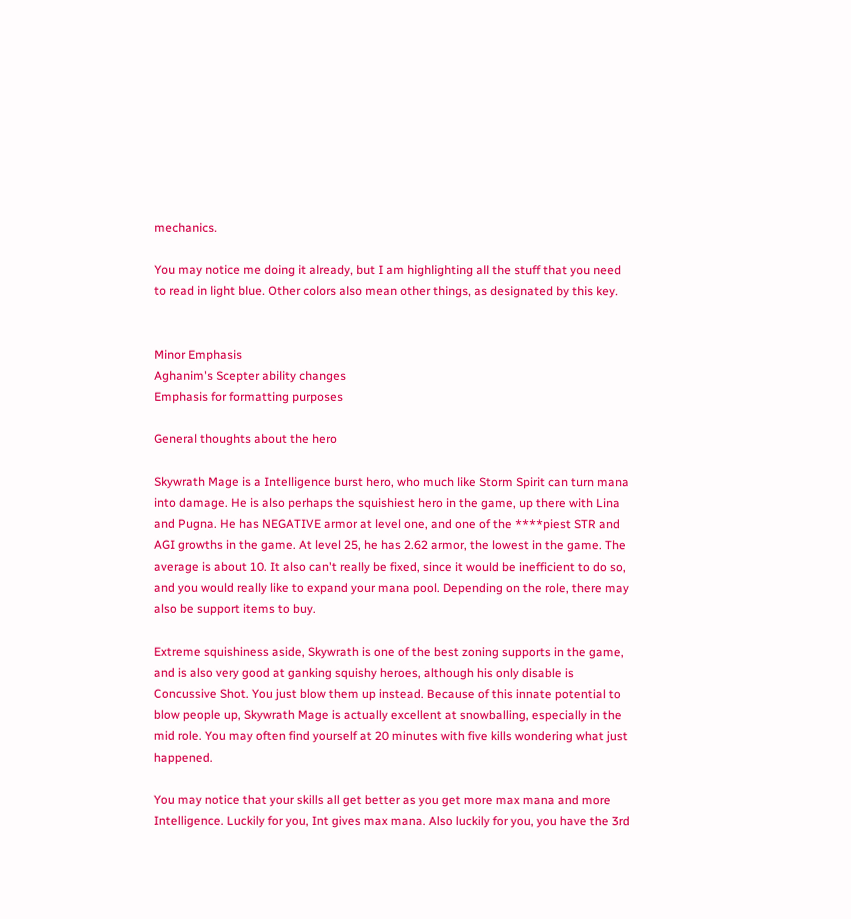mechanics.

You may notice me doing it already, but I am highlighting all the stuff that you need to read in light blue. Other colors also mean other things, as designated by this key.


Minor Emphasis
Aghanim's Scepter ability changes
Emphasis for formatting purposes

General thoughts about the hero

Skywrath Mage is a Intelligence burst hero, who much like Storm Spirit can turn mana into damage. He is also perhaps the squishiest hero in the game, up there with Lina and Pugna. He has NEGATIVE armor at level one, and one of the ****piest STR and AGI growths in the game. At level 25, he has 2.62 armor, the lowest in the game. The average is about 10. It also can't really be fixed, since it would be inefficient to do so, and you would really like to expand your mana pool. Depending on the role, there may also be support items to buy.

Extreme squishiness aside, Skywrath is one of the best zoning supports in the game, and is also very good at ganking squishy heroes, although his only disable is Concussive Shot. You just blow them up instead. Because of this innate potential to blow people up, Skywrath Mage is actually excellent at snowballing, especially in the mid role. You may often find yourself at 20 minutes with five kills wondering what just happened.

You may notice that your skills all get better as you get more max mana and more Intelligence. Luckily for you, Int gives max mana. Also luckily for you, you have the 3rd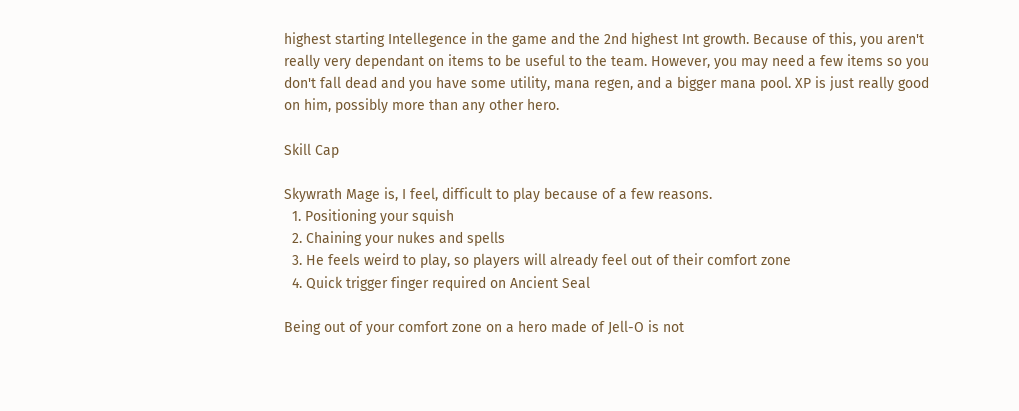highest starting Intellegence in the game and the 2nd highest Int growth. Because of this, you aren't really very dependant on items to be useful to the team. However, you may need a few items so you don't fall dead and you have some utility, mana regen, and a bigger mana pool. XP is just really good on him, possibly more than any other hero.

Skill Cap

Skywrath Mage is, I feel, difficult to play because of a few reasons.
  1. Positioning your squish
  2. Chaining your nukes and spells
  3. He feels weird to play, so players will already feel out of their comfort zone
  4. Quick trigger finger required on Ancient Seal

Being out of your comfort zone on a hero made of Jell-O is not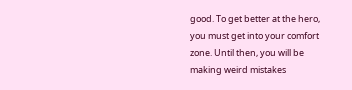good. To get better at the hero, you must get into your comfort zone. Until then, you will be making weird mistakes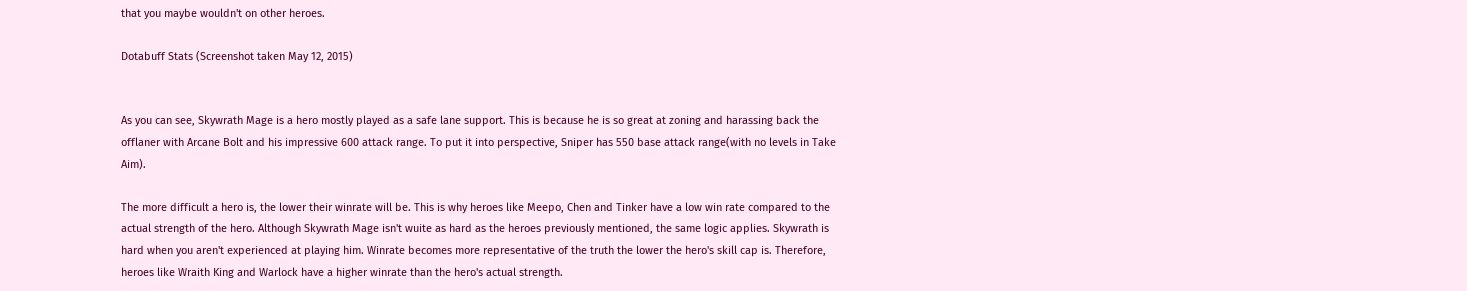that you maybe wouldn't on other heroes.

Dotabuff Stats (Screenshot taken May 12, 2015)


As you can see, Skywrath Mage is a hero mostly played as a safe lane support. This is because he is so great at zoning and harassing back the offlaner with Arcane Bolt and his impressive 600 attack range. To put it into perspective, Sniper has 550 base attack range(with no levels in Take Aim).

The more difficult a hero is, the lower their winrate will be. This is why heroes like Meepo, Chen and Tinker have a low win rate compared to the actual strength of the hero. Although Skywrath Mage isn't wuite as hard as the heroes previously mentioned, the same logic applies. Skywrath is hard when you aren't experienced at playing him. Winrate becomes more representative of the truth the lower the hero's skill cap is. Therefore, heroes like Wraith King and Warlock have a higher winrate than the hero's actual strength.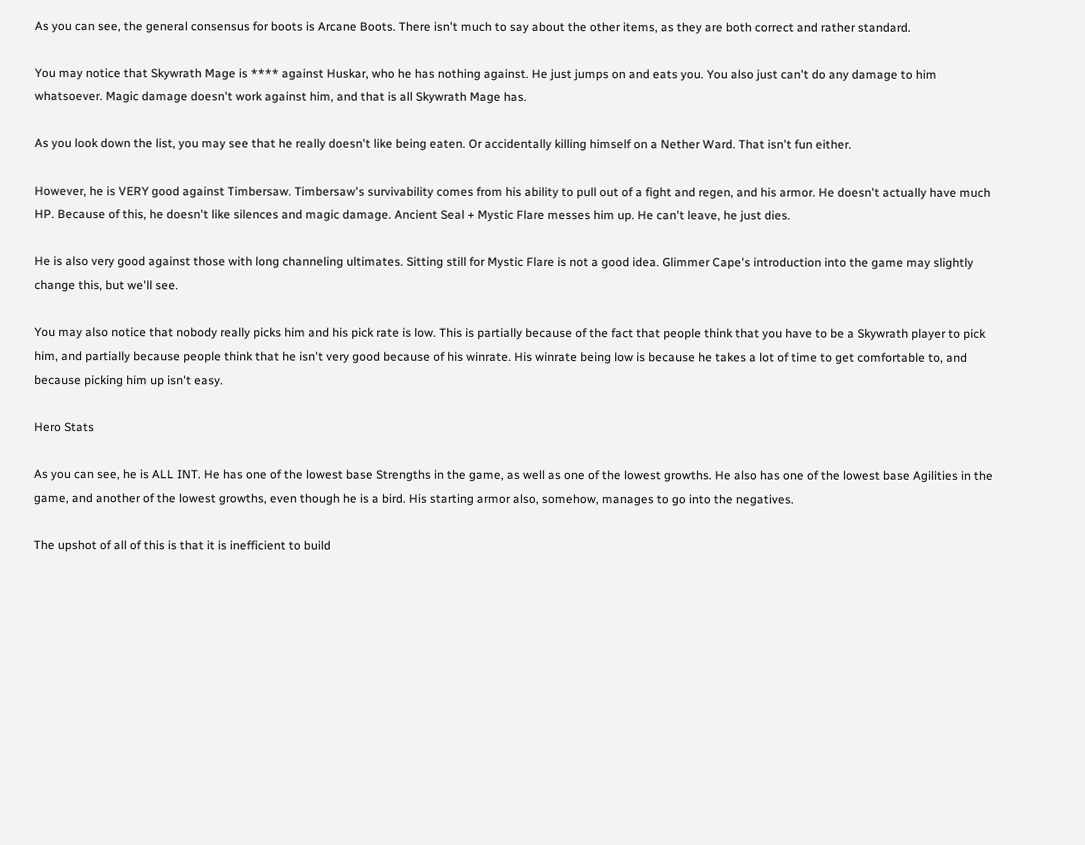As you can see, the general consensus for boots is Arcane Boots. There isn't much to say about the other items, as they are both correct and rather standard.

You may notice that Skywrath Mage is **** against Huskar, who he has nothing against. He just jumps on and eats you. You also just can't do any damage to him whatsoever. Magic damage doesn't work against him, and that is all Skywrath Mage has.

As you look down the list, you may see that he really doesn't like being eaten. Or accidentally killing himself on a Nether Ward. That isn't fun either.

However, he is VERY good against Timbersaw. Timbersaw's survivability comes from his ability to pull out of a fight and regen, and his armor. He doesn't actually have much HP. Because of this, he doesn't like silences and magic damage. Ancient Seal + Mystic Flare messes him up. He can't leave, he just dies.

He is also very good against those with long channeling ultimates. Sitting still for Mystic Flare is not a good idea. Glimmer Cape's introduction into the game may slightly change this, but we'll see.

You may also notice that nobody really picks him and his pick rate is low. This is partially because of the fact that people think that you have to be a Skywrath player to pick him, and partially because people think that he isn't very good because of his winrate. His winrate being low is because he takes a lot of time to get comfortable to, and because picking him up isn't easy.

Hero Stats

As you can see, he is ALL INT. He has one of the lowest base Strengths in the game, as well as one of the lowest growths. He also has one of the lowest base Agilities in the game, and another of the lowest growths, even though he is a bird. His starting armor also, somehow, manages to go into the negatives.

The upshot of all of this is that it is inefficient to build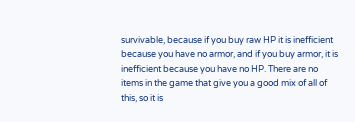survivable, because if you buy raw HP it is inefficient because you have no armor, and if you buy armor, it is inefficient because you have no HP. There are no items in the game that give you a good mix of all of this, so it is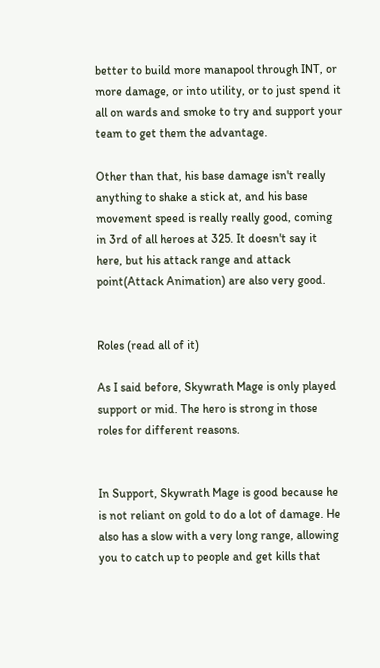better to build more manapool through INT, or more damage, or into utility, or to just spend it all on wards and smoke to try and support your team to get them the advantage.

Other than that, his base damage isn't really anything to shake a stick at, and his base movement speed is really really good, coming in 3rd of all heroes at 325. It doesn't say it here, but his attack range and attack point(Attack Animation) are also very good.


Roles (read all of it)

As I said before, Skywrath Mage is only played support or mid. The hero is strong in those roles for different reasons.


In Support, Skywrath Mage is good because he is not reliant on gold to do a lot of damage. He also has a slow with a very long range, allowing you to catch up to people and get kills that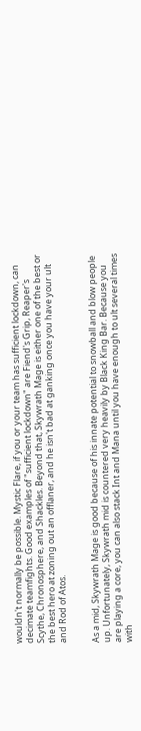wouldn't normally be possible. Mystic Flare, if you or your team has sufficient lockdown, can decimate teamfights. Good examples of "sufficient lockdown" are Fiend's Grip, Reaper's Scythe, Chronosphere, and Shackles. Beyond that, Skywrath Mage is either one of the best or the best hero at zoning out an offlaner, and he isn't bad at ganking once you have your ult and Rod of Atos.


As a mid, Skywrath Mage is good because of his innate potential to snowball and blow people up. Unfortunately, Skywrath mid is countered very heavily by Black King Bar. Because you are playing a core, you can also stack Int and Mana until you have enough to ult several times with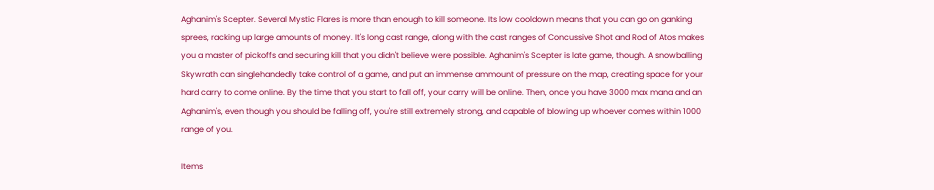Aghanim's Scepter. Several Mystic Flares is more than enough to kill someone. Its low cooldown means that you can go on ganking sprees, racking up large amounts of money. It's long cast range, along with the cast ranges of Concussive Shot and Rod of Atos makes you a master of pickoffs and securing kill that you didn't believe were possible. Aghanim's Scepter is late game, though. A snowballing Skywrath can singlehandedly take control of a game, and put an immense ammount of pressure on the map, creating space for your hard carry to come online. By the time that you start to fall off, your carry will be online. Then, once you have 3000 max mana and an Aghanim's, even though you should be falling off, you're still extremely strong, and capable of blowing up whoever comes within 1000 range of you.

Items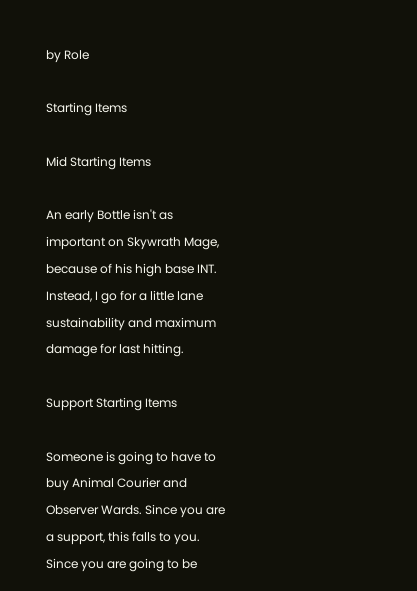by Role

Starting Items

Mid Starting Items

An early Bottle isn't as important on Skywrath Mage, because of his high base INT. Instead, I go for a little lane sustainability and maximum damage for last hitting.

Support Starting Items

Someone is going to have to buy Animal Courier and Observer Wards. Since you are a support, this falls to you. Since you are going to be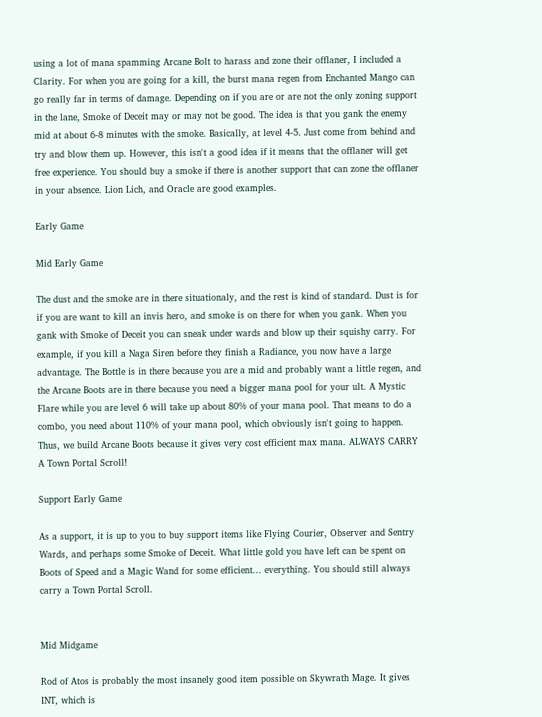using a lot of mana spamming Arcane Bolt to harass and zone their offlaner, I included a Clarity. For when you are going for a kill, the burst mana regen from Enchanted Mango can go really far in terms of damage. Depending on if you are or are not the only zoning support in the lane, Smoke of Deceit may or may not be good. The idea is that you gank the enemy mid at about 6-8 minutes with the smoke. Basically, at level 4-5. Just come from behind and try and blow them up. However, this isn't a good idea if it means that the offlaner will get free experience. You should buy a smoke if there is another support that can zone the offlaner in your absence. Lion Lich, and Oracle are good examples.

Early Game

Mid Early Game

The dust and the smoke are in there situationaly, and the rest is kind of standard. Dust is for if you are want to kill an invis hero, and smoke is on there for when you gank. When you gank with Smoke of Deceit you can sneak under wards and blow up their squishy carry. For example, if you kill a Naga Siren before they finish a Radiance, you now have a large advantage. The Bottle is in there because you are a mid and probably want a little regen, and the Arcane Boots are in there because you need a bigger mana pool for your ult. A Mystic Flare while you are level 6 will take up about 80% of your mana pool. That means to do a combo, you need about 110% of your mana pool, which obviously isn't going to happen. Thus, we build Arcane Boots because it gives very cost efficient max mana. ALWAYS CARRY A Town Portal Scroll!

Support Early Game

As a support, it is up to you to buy support items like Flying Courier, Observer and Sentry Wards, and perhaps some Smoke of Deceit. What little gold you have left can be spent on Boots of Speed and a Magic Wand for some efficient... everything. You should still always carry a Town Portal Scroll.


Mid Midgame

Rod of Atos is probably the most insanely good item possible on Skywrath Mage. It gives INT, which is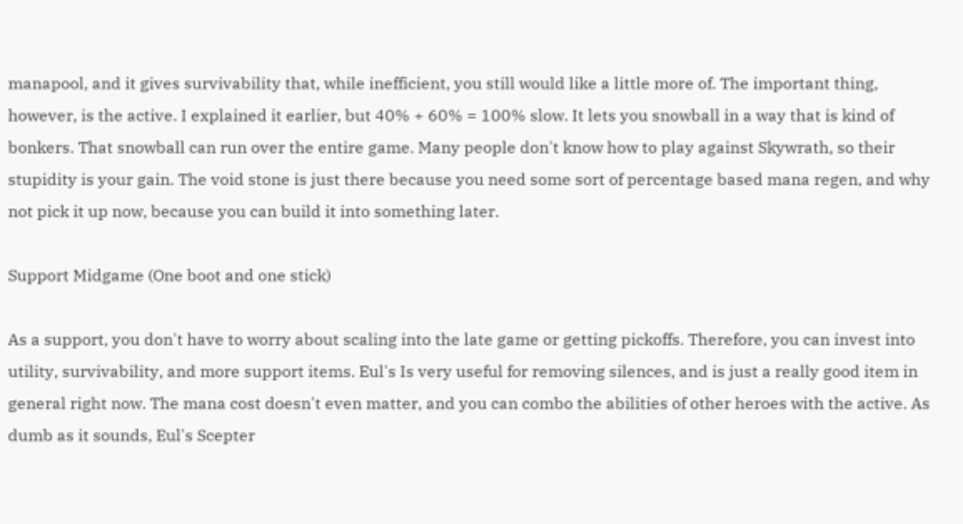manapool, and it gives survivability that, while inefficient, you still would like a little more of. The important thing, however, is the active. I explained it earlier, but 40% + 60% = 100% slow. It lets you snowball in a way that is kind of bonkers. That snowball can run over the entire game. Many people don't know how to play against Skywrath, so their stupidity is your gain. The void stone is just there because you need some sort of percentage based mana regen, and why not pick it up now, because you can build it into something later.

Support Midgame (One boot and one stick)

As a support, you don't have to worry about scaling into the late game or getting pickoffs. Therefore, you can invest into utility, survivability, and more support items. Eul's Is very useful for removing silences, and is just a really good item in general right now. The mana cost doesn't even matter, and you can combo the abilities of other heroes with the active. As dumb as it sounds, Eul's Scepter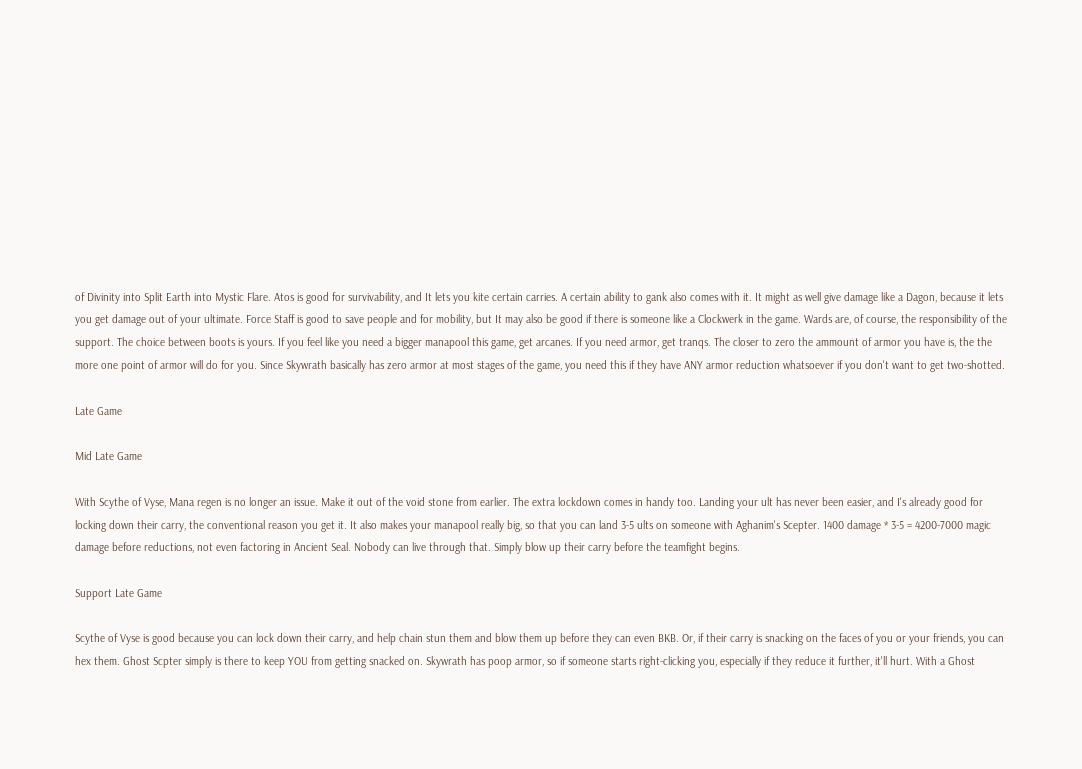of Divinity into Split Earth into Mystic Flare. Atos is good for survivability, and It lets you kite certain carries. A certain ability to gank also comes with it. It might as well give damage like a Dagon, because it lets you get damage out of your ultimate. Force Staff is good to save people and for mobility, but It may also be good if there is someone like a Clockwerk in the game. Wards are, of course, the responsibility of the support. The choice between boots is yours. If you feel like you need a bigger manapool this game, get arcanes. If you need armor, get tranqs. The closer to zero the ammount of armor you have is, the the more one point of armor will do for you. Since Skywrath basically has zero armor at most stages of the game, you need this if they have ANY armor reduction whatsoever if you don't want to get two-shotted.

Late Game

Mid Late Game

With Scythe of Vyse, Mana regen is no longer an issue. Make it out of the void stone from earlier. The extra lockdown comes in handy too. Landing your ult has never been easier, and I's already good for locking down their carry, the conventional reason you get it. It also makes your manapool really big, so that you can land 3-5 ults on someone with Aghanim's Scepter. 1400 damage * 3-5 = 4200-7000 magic damage before reductions, not even factoring in Ancient Seal. Nobody can live through that. Simply blow up their carry before the teamfight begins.

Support Late Game

Scythe of Vyse is good because you can lock down their carry, and help chain stun them and blow them up before they can even BKB. Or, if their carry is snacking on the faces of you or your friends, you can hex them. Ghost Scpter simply is there to keep YOU from getting snacked on. Skywrath has poop armor, so if someone starts right-clicking you, especially if they reduce it further, it'll hurt. With a Ghost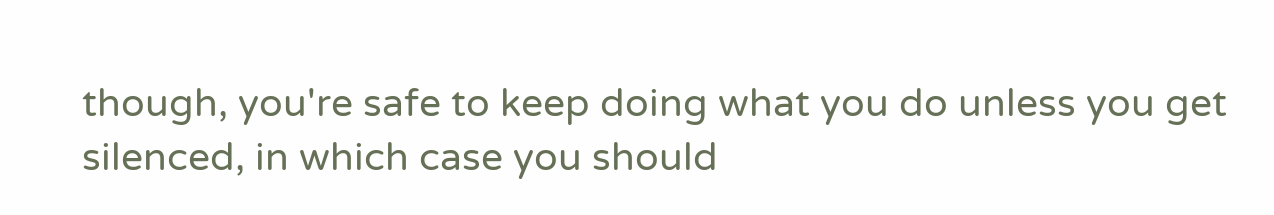though, you're safe to keep doing what you do unless you get silenced, in which case you should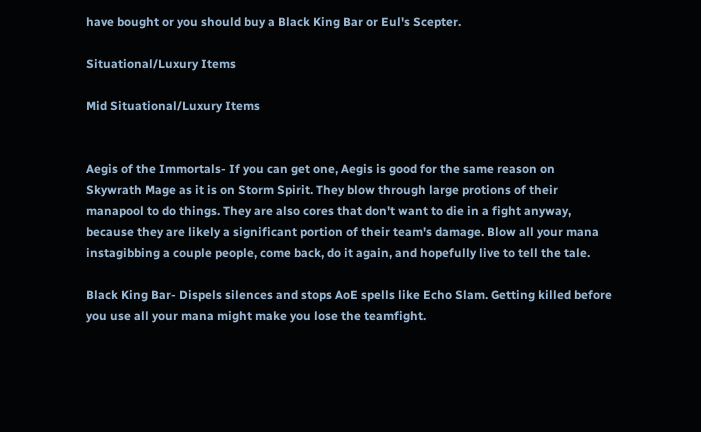have bought or you should buy a Black King Bar or Eul's Scepter.

Situational/Luxury Items

Mid Situational/Luxury Items


Aegis of the Immortals- If you can get one, Aegis is good for the same reason on Skywrath Mage as it is on Storm Spirit. They blow through large protions of their manapool to do things. They are also cores that don't want to die in a fight anyway, because they are likely a significant portion of their team's damage. Blow all your mana instagibbing a couple people, come back, do it again, and hopefully live to tell the tale.

Black King Bar- Dispels silences and stops AoE spells like Echo Slam. Getting killed before you use all your mana might make you lose the teamfight.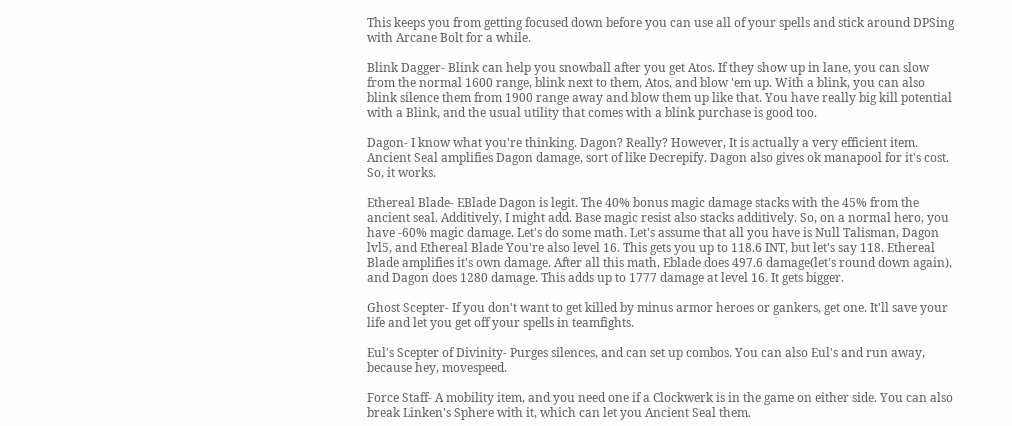This keeps you from getting focused down before you can use all of your spells and stick around DPSing with Arcane Bolt for a while.

Blink Dagger- Blink can help you snowball after you get Atos. If they show up in lane, you can slow from the normal 1600 range, blink next to them, Atos, and blow 'em up. With a blink, you can also blink silence them from 1900 range away and blow them up like that. You have really big kill potential with a Blink, and the usual utility that comes with a blink purchase is good too.

Dagon- I know what you're thinking. Dagon? Really? However, It is actually a very efficient item. Ancient Seal amplifies Dagon damage, sort of like Decrepify. Dagon also gives ok manapool for it's cost. So, it works.

Ethereal Blade- EBlade Dagon is legit. The 40% bonus magic damage stacks with the 45% from the ancient seal. Additively, I might add. Base magic resist also stacks additively. So, on a normal hero, you have -60% magic damage. Let's do some math. Let's assume that all you have is Null Talisman, Dagon lvl5, and Ethereal Blade You're also level 16. This gets you up to 118.6 INT, but let's say 118. Ethereal Blade amplifies it's own damage. After all this math, Eblade does 497.6 damage(let's round down again), and Dagon does 1280 damage. This adds up to 1777 damage at level 16. It gets bigger.

Ghost Scepter- If you don't want to get killed by minus armor heroes or gankers, get one. It'll save your life and let you get off your spells in teamfights.

Eul's Scepter of Divinity- Purges silences, and can set up combos. You can also Eul's and run away, because hey, movespeed.

Force Staff- A mobility item, and you need one if a Clockwerk is in the game on either side. You can also break Linken's Sphere with it, which can let you Ancient Seal them.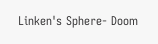Linken's Sphere- Doom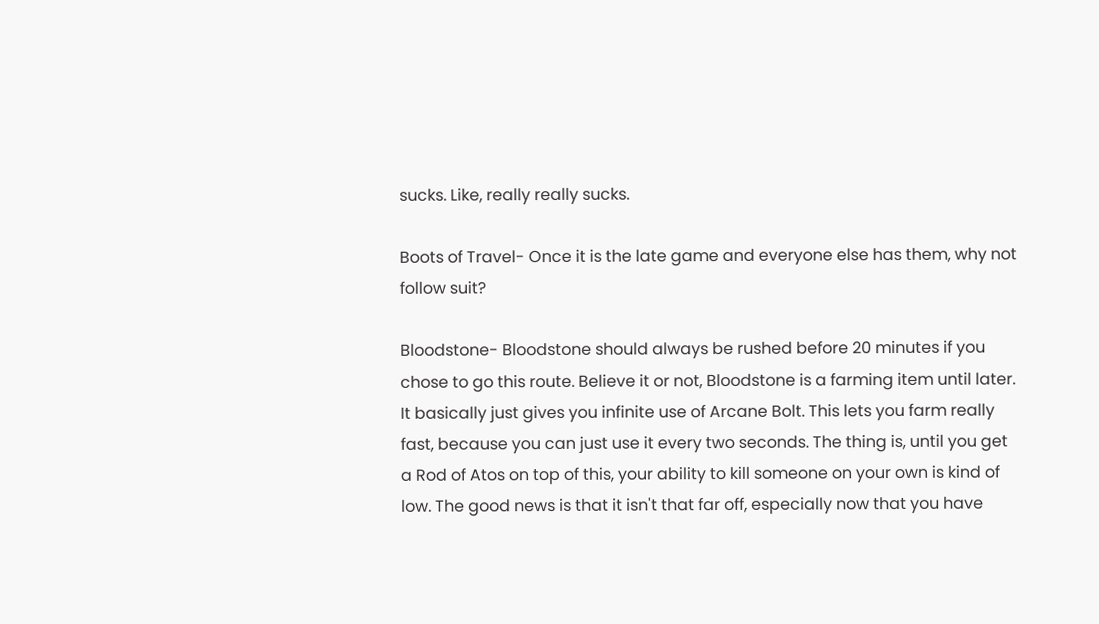sucks. Like, really really sucks.

Boots of Travel- Once it is the late game and everyone else has them, why not follow suit?

Bloodstone- Bloodstone should always be rushed before 20 minutes if you chose to go this route. Believe it or not, Bloodstone is a farming item until later. It basically just gives you infinite use of Arcane Bolt. This lets you farm really fast, because you can just use it every two seconds. The thing is, until you get a Rod of Atos on top of this, your ability to kill someone on your own is kind of low. The good news is that it isn't that far off, especially now that you have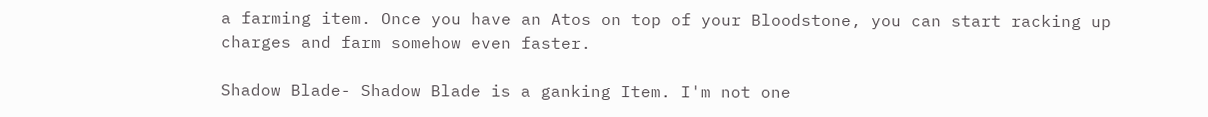a farming item. Once you have an Atos on top of your Bloodstone, you can start racking up charges and farm somehow even faster.

Shadow Blade- Shadow Blade is a ganking Item. I'm not one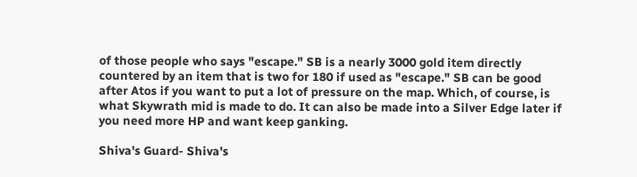of those people who says "escape." SB is a nearly 3000 gold item directly countered by an item that is two for 180 if used as "escape." SB can be good after Atos if you want to put a lot of pressure on the map. Which, of course, is what Skywrath mid is made to do. It can also be made into a Silver Edge later if you need more HP and want keep ganking.

Shiva's Guard- Shiva's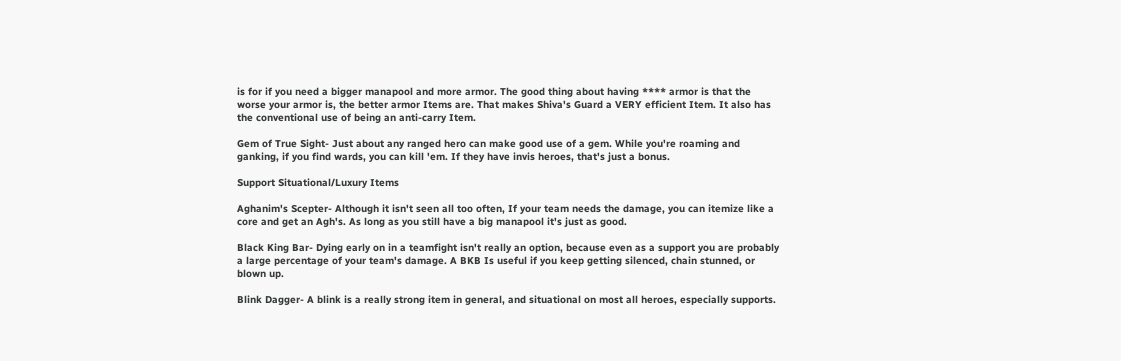is for if you need a bigger manapool and more armor. The good thing about having **** armor is that the worse your armor is, the better armor Items are. That makes Shiva's Guard a VERY efficient Item. It also has the conventional use of being an anti-carry Item.

Gem of True Sight- Just about any ranged hero can make good use of a gem. While you're roaming and ganking, if you find wards, you can kill 'em. If they have invis heroes, that's just a bonus.

Support Situational/Luxury Items

Aghanim's Scepter- Although it isn't seen all too often, If your team needs the damage, you can itemize like a core and get an Agh's. As long as you still have a big manapool it's just as good.

Black King Bar- Dying early on in a teamfight isn't really an option, because even as a support you are probably a large percentage of your team's damage. A BKB Is useful if you keep getting silenced, chain stunned, or blown up.

Blink Dagger- A blink is a really strong item in general, and situational on most all heroes, especially supports.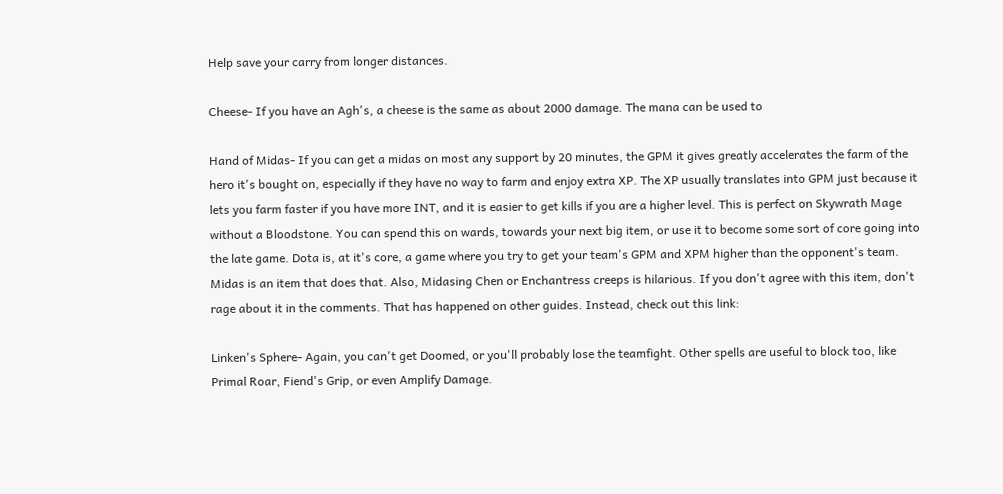Help save your carry from longer distances.

Cheese- If you have an Agh's, a cheese is the same as about 2000 damage. The mana can be used to

Hand of Midas- If you can get a midas on most any support by 20 minutes, the GPM it gives greatly accelerates the farm of the hero it's bought on, especially if they have no way to farm and enjoy extra XP. The XP usually translates into GPM just because it lets you farm faster if you have more INT, and it is easier to get kills if you are a higher level. This is perfect on Skywrath Mage without a Bloodstone. You can spend this on wards, towards your next big item, or use it to become some sort of core going into the late game. Dota is, at it's core, a game where you try to get your team's GPM and XPM higher than the opponent's team. Midas is an item that does that. Also, Midasing Chen or Enchantress creeps is hilarious. If you don't agree with this item, don't rage about it in the comments. That has happened on other guides. Instead, check out this link:

Linken's Sphere- Again, you can't get Doomed, or you'll probably lose the teamfight. Other spells are useful to block too, like Primal Roar, Fiend's Grip, or even Amplify Damage.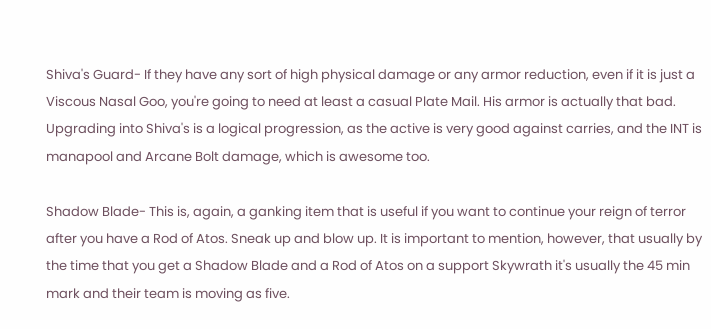Shiva's Guard- If they have any sort of high physical damage or any armor reduction, even if it is just a Viscous Nasal Goo, you're going to need at least a casual Plate Mail. His armor is actually that bad. Upgrading into Shiva's is a logical progression, as the active is very good against carries, and the INT is manapool and Arcane Bolt damage, which is awesome too.

Shadow Blade- This is, again, a ganking item that is useful if you want to continue your reign of terror after you have a Rod of Atos. Sneak up and blow up. It is important to mention, however, that usually by the time that you get a Shadow Blade and a Rod of Atos on a support Skywrath it's usually the 45 min mark and their team is moving as five.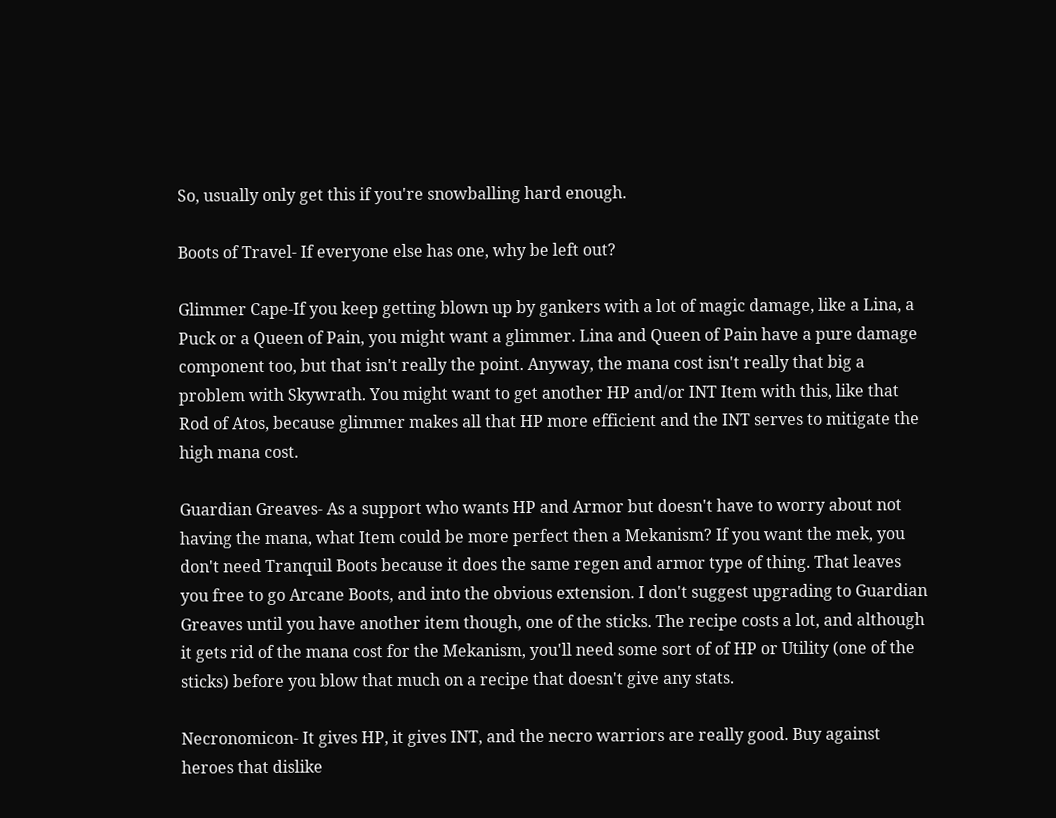So, usually only get this if you're snowballing hard enough.

Boots of Travel- If everyone else has one, why be left out?

Glimmer Cape-If you keep getting blown up by gankers with a lot of magic damage, like a Lina, a Puck or a Queen of Pain, you might want a glimmer. Lina and Queen of Pain have a pure damage component too, but that isn't really the point. Anyway, the mana cost isn't really that big a problem with Skywrath. You might want to get another HP and/or INT Item with this, like that Rod of Atos, because glimmer makes all that HP more efficient and the INT serves to mitigate the high mana cost.

Guardian Greaves- As a support who wants HP and Armor but doesn't have to worry about not having the mana, what Item could be more perfect then a Mekanism? If you want the mek, you don't need Tranquil Boots because it does the same regen and armor type of thing. That leaves you free to go Arcane Boots, and into the obvious extension. I don't suggest upgrading to Guardian Greaves until you have another item though, one of the sticks. The recipe costs a lot, and although it gets rid of the mana cost for the Mekanism, you'll need some sort of of HP or Utility (one of the sticks) before you blow that much on a recipe that doesn't give any stats.

Necronomicon- It gives HP, it gives INT, and the necro warriors are really good. Buy against heroes that dislike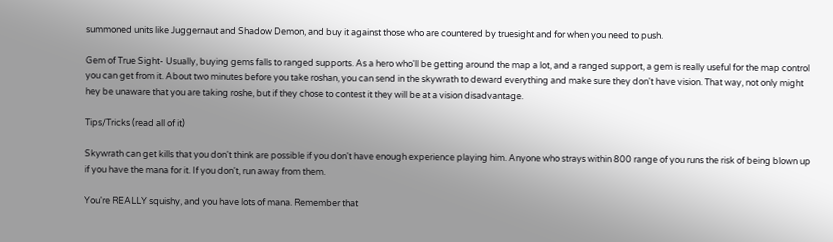summoned units like Juggernaut and Shadow Demon, and buy it against those who are countered by truesight and for when you need to push.

Gem of True Sight- Usually, buying gems falls to ranged supports. As a hero who'll be getting around the map a lot, and a ranged support, a gem is really useful for the map control you can get from it. About two minutes before you take roshan, you can send in the skywrath to deward everything and make sure they don't have vision. That way, not only might hey be unaware that you are taking roshe, but if they chose to contest it they will be at a vision disadvantage.

Tips/Tricks (read all of it)

Skywrath can get kills that you don't think are possible if you don't have enough experience playing him. Anyone who strays within 800 range of you runs the risk of being blown up if you have the mana for it. If you don't, run away from them.

You're REALLY squishy, and you have lots of mana. Remember that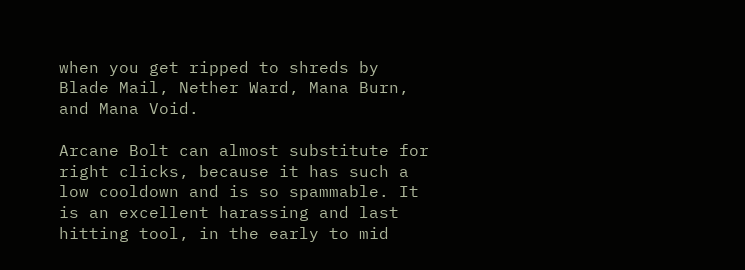when you get ripped to shreds by Blade Mail, Nether Ward, Mana Burn, and Mana Void.

Arcane Bolt can almost substitute for right clicks, because it has such a low cooldown and is so spammable. It is an excellent harassing and last hitting tool, in the early to mid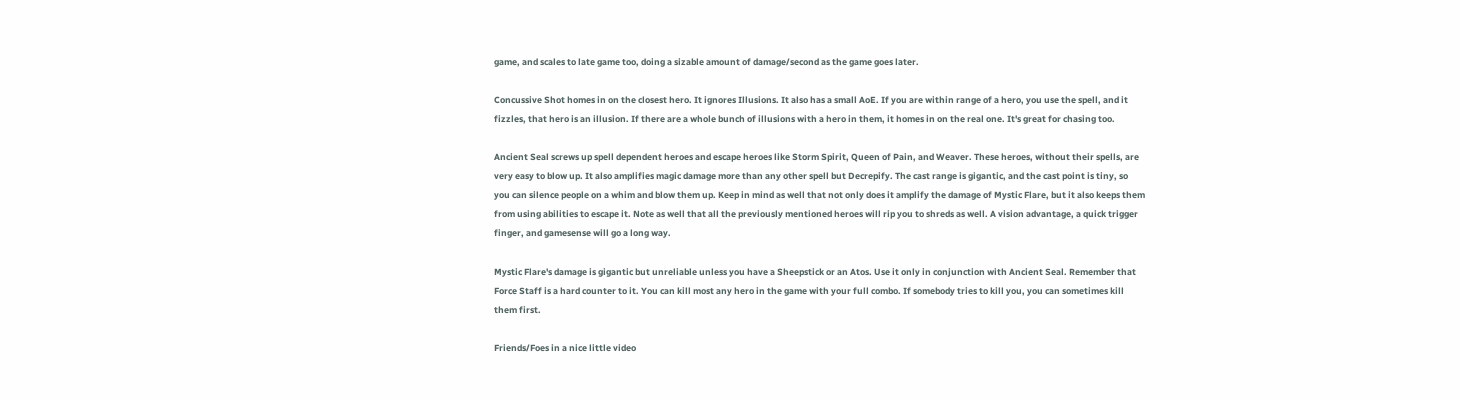game, and scales to late game too, doing a sizable amount of damage/second as the game goes later.

Concussive Shot homes in on the closest hero. It ignores Illusions. It also has a small AoE. If you are within range of a hero, you use the spell, and it fizzles, that hero is an illusion. If there are a whole bunch of illusions with a hero in them, it homes in on the real one. It's great for chasing too.

Ancient Seal screws up spell dependent heroes and escape heroes like Storm Spirit, Queen of Pain, and Weaver. These heroes, without their spells, are very easy to blow up. It also amplifies magic damage more than any other spell but Decrepify. The cast range is gigantic, and the cast point is tiny, so you can silence people on a whim and blow them up. Keep in mind as well that not only does it amplify the damage of Mystic Flare, but it also keeps them from using abilities to escape it. Note as well that all the previously mentioned heroes will rip you to shreds as well. A vision advantage, a quick trigger finger, and gamesense will go a long way.

Mystic Flare's damage is gigantic but unreliable unless you have a Sheepstick or an Atos. Use it only in conjunction with Ancient Seal. Remember that Force Staff is a hard counter to it. You can kill most any hero in the game with your full combo. If somebody tries to kill you, you can sometimes kill them first.

Friends/Foes in a nice little video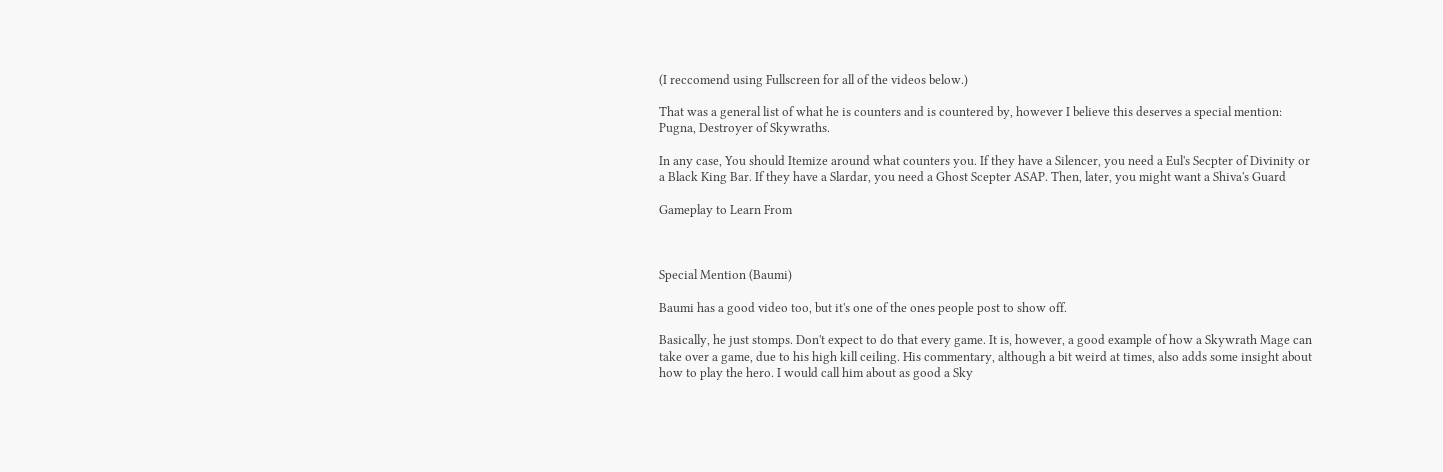(I reccomend using Fullscreen for all of the videos below.)

That was a general list of what he is counters and is countered by, however I believe this deserves a special mention: Pugna, Destroyer of Skywraths.

In any case, You should Itemize around what counters you. If they have a Silencer, you need a Eul's Secpter of Divinity or a Black King Bar. If they have a Slardar, you need a Ghost Scepter ASAP. Then, later, you might want a Shiva's Guard

Gameplay to Learn From



Special Mention (Baumi)

Baumi has a good video too, but it's one of the ones people post to show off.

Basically, he just stomps. Don't expect to do that every game. It is, however, a good example of how a Skywrath Mage can take over a game, due to his high kill ceiling. His commentary, although a bit weird at times, also adds some insight about how to play the hero. I would call him about as good a Sky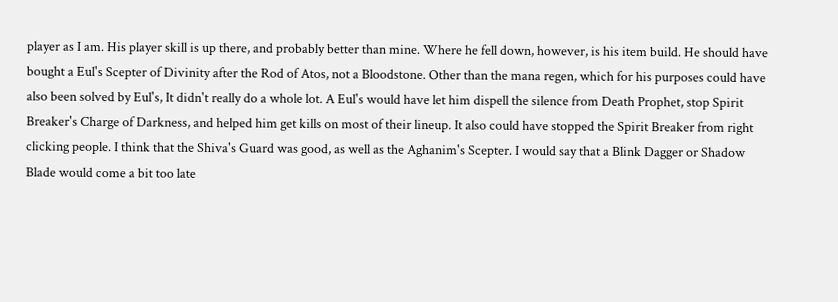player as I am. His player skill is up there, and probably better than mine. Where he fell down, however, is his item build. He should have bought a Eul's Scepter of Divinity after the Rod of Atos, not a Bloodstone. Other than the mana regen, which for his purposes could have also been solved by Eul's, It didn't really do a whole lot. A Eul's would have let him dispell the silence from Death Prophet, stop Spirit Breaker's Charge of Darkness, and helped him get kills on most of their lineup. It also could have stopped the Spirit Breaker from right clicking people. I think that the Shiva's Guard was good, as well as the Aghanim's Scepter. I would say that a Blink Dagger or Shadow Blade would come a bit too late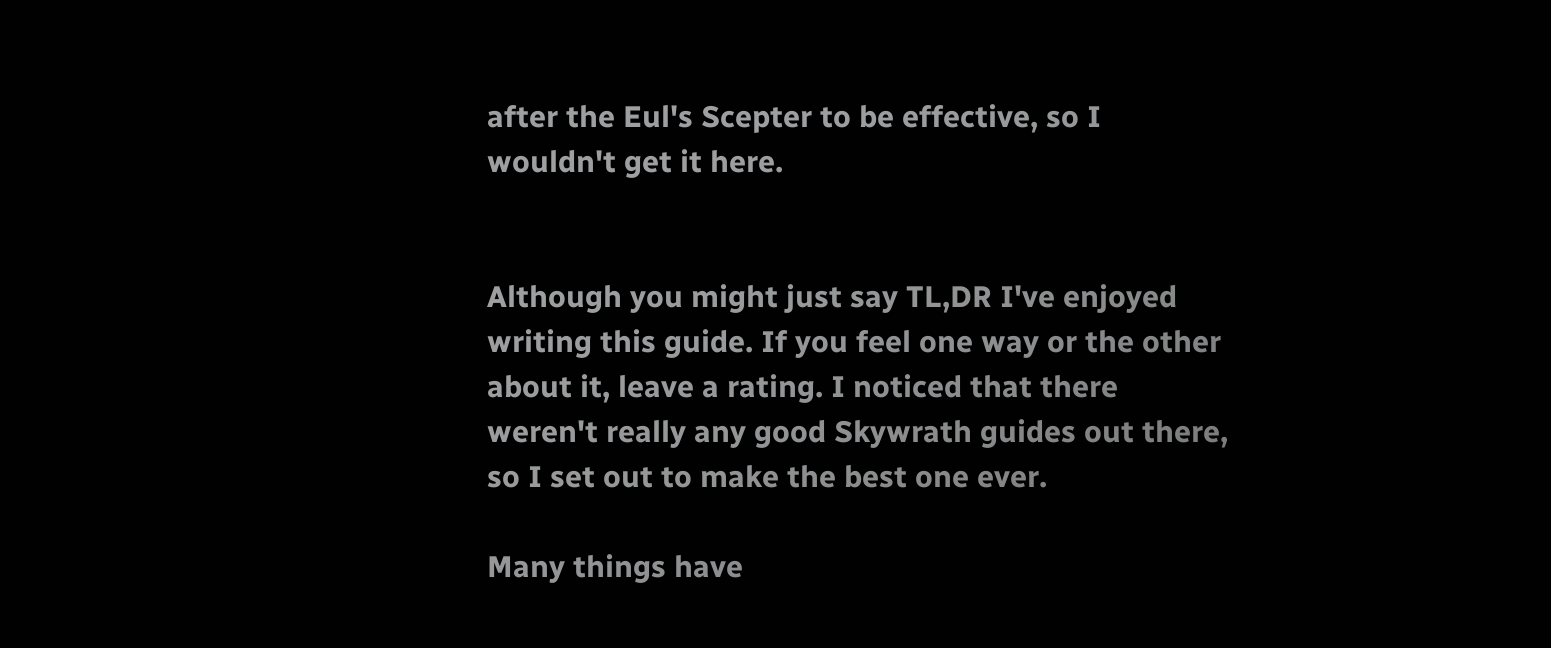after the Eul's Scepter to be effective, so I wouldn't get it here.


Although you might just say TL,DR I've enjoyed writing this guide. If you feel one way or the other about it, leave a rating. I noticed that there weren't really any good Skywrath guides out there, so I set out to make the best one ever.

Many things have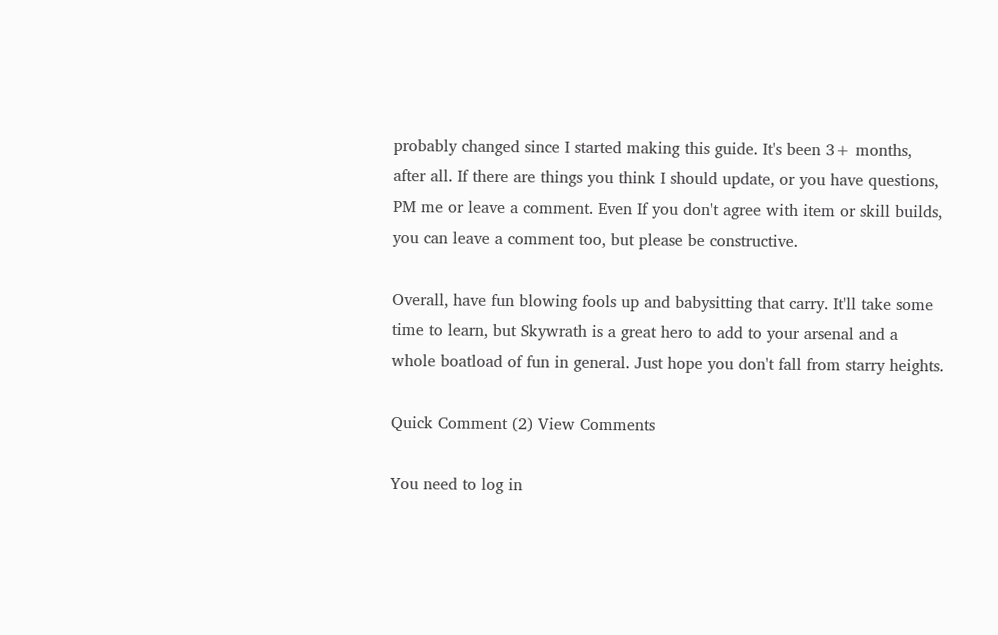probably changed since I started making this guide. It's been 3+ months, after all. If there are things you think I should update, or you have questions, PM me or leave a comment. Even If you don't agree with item or skill builds, you can leave a comment too, but please be constructive.

Overall, have fun blowing fools up and babysitting that carry. It'll take some time to learn, but Skywrath is a great hero to add to your arsenal and a whole boatload of fun in general. Just hope you don't fall from starry heights.

Quick Comment (2) View Comments

You need to log in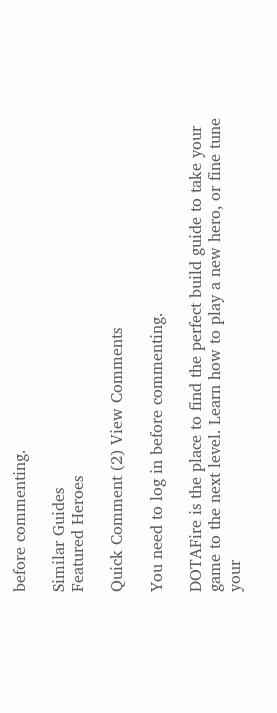before commenting.

Similar Guides
Featured Heroes

Quick Comment (2) View Comments

You need to log in before commenting.

DOTAFire is the place to find the perfect build guide to take your game to the next level. Learn how to play a new hero, or fine tune your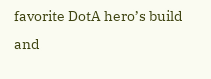favorite DotA hero’s build and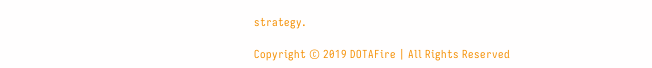strategy.

Copyright © 2019 DOTAFire | All Rights Reserved